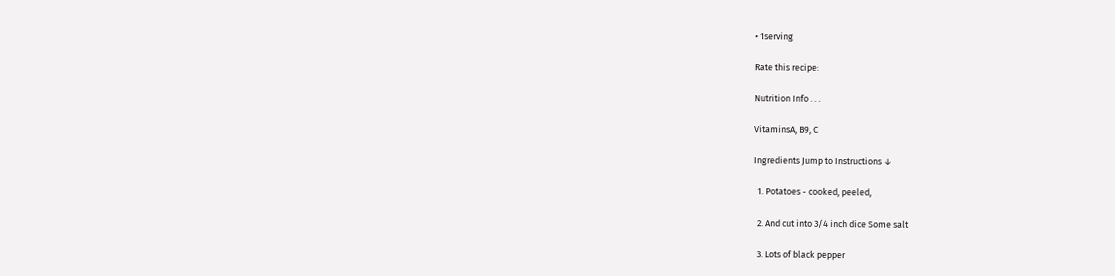• 1serving

Rate this recipe:

Nutrition Info . . .

VitaminsA, B9, C

Ingredients Jump to Instructions ↓

  1. Potatoes - cooked, peeled,

  2. And cut into 3/4 inch dice Some salt

  3. Lots of black pepper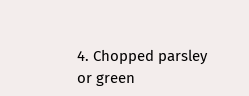4. Chopped parsley or green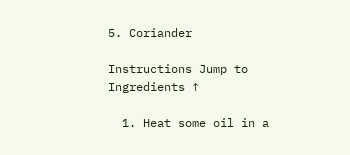5. Coriander

Instructions Jump to Ingredients ↑

  1. Heat some oil in a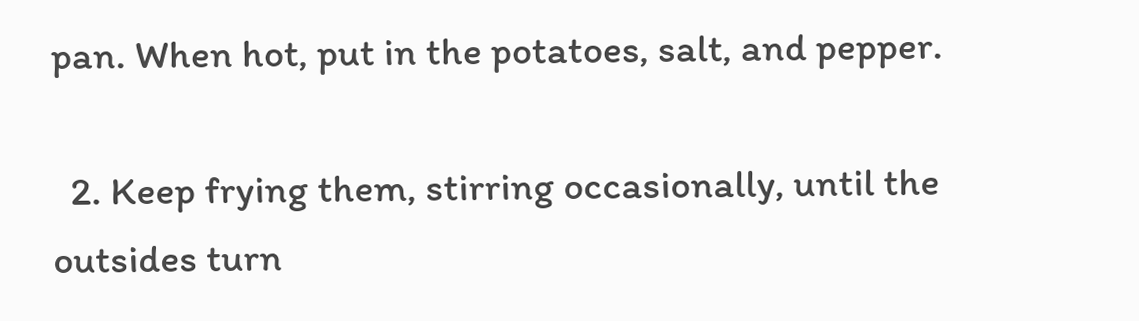pan. When hot, put in the potatoes, salt, and pepper.

  2. Keep frying them, stirring occasionally, until the outsides turn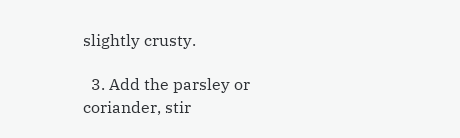slightly crusty.

  3. Add the parsley or coriander, stir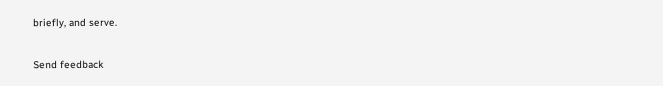briefly, and serve.


Send feedback